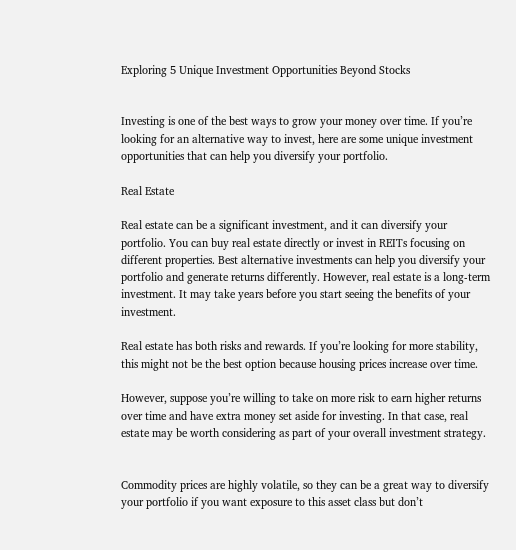Exploring 5 Unique Investment Opportunities Beyond Stocks


Investing is one of the best ways to grow your money over time. If you’re looking for an alternative way to invest, here are some unique investment opportunities that can help you diversify your portfolio.

Real Estate

Real estate can be a significant investment, and it can diversify your portfolio. You can buy real estate directly or invest in REITs focusing on different properties. Best alternative investments can help you diversify your portfolio and generate returns differently. However, real estate is a long-term investment. It may take years before you start seeing the benefits of your investment.

Real estate has both risks and rewards. If you’re looking for more stability, this might not be the best option because housing prices increase over time.

However, suppose you’re willing to take on more risk to earn higher returns over time and have extra money set aside for investing. In that case, real estate may be worth considering as part of your overall investment strategy.


Commodity prices are highly volatile, so they can be a great way to diversify your portfolio if you want exposure to this asset class but don’t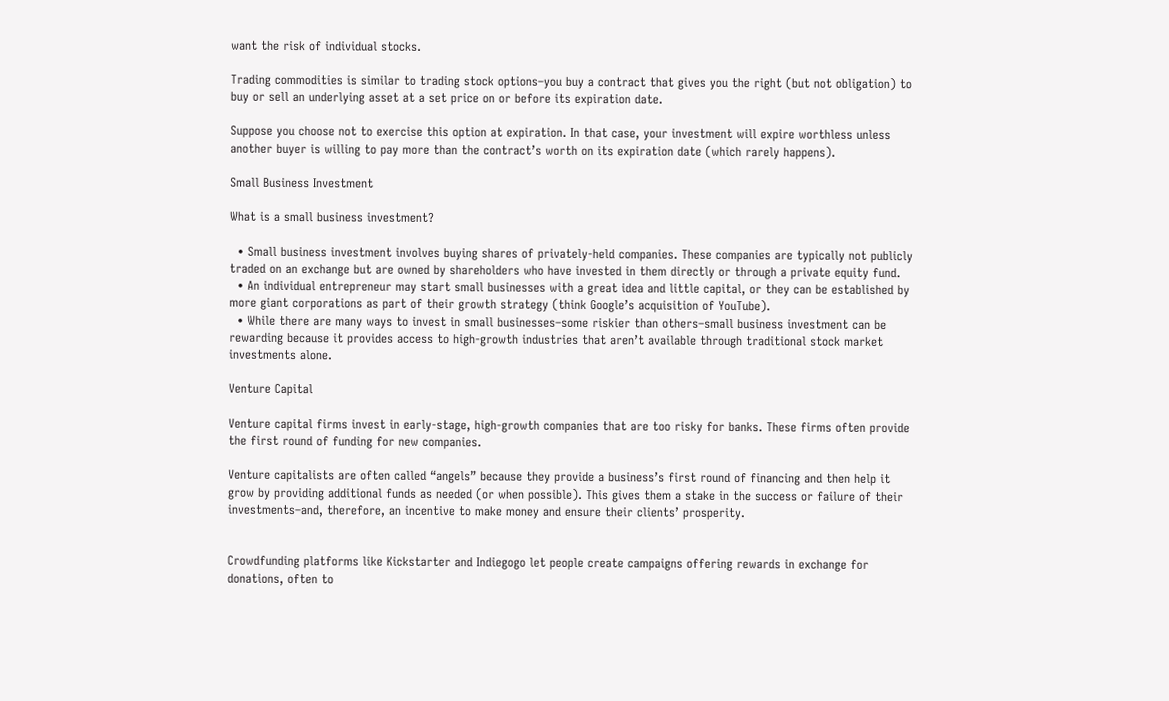want the risk of individual stocks.

Trading commodities is similar to trading stock options–you buy a contract that gives you the right (but not obligation) to buy or sell an underlying asset at a set price on or before its expiration date.

Suppose you choose not to exercise this option at expiration. In that case, your investment will expire worthless unless another buyer is willing to pay more than the contract’s worth on its expiration date (which rarely happens).

Small Business Investment

What is a small business investment?

  • Small business investment involves buying shares of privately-held companies. These companies are typically not publicly traded on an exchange but are owned by shareholders who have invested in them directly or through a private equity fund.
  • An individual entrepreneur may start small businesses with a great idea and little capital, or they can be established by more giant corporations as part of their growth strategy (think Google’s acquisition of YouTube).
  • While there are many ways to invest in small businesses–some riskier than others–small business investment can be rewarding because it provides access to high-growth industries that aren’t available through traditional stock market investments alone.

Venture Capital

Venture capital firms invest in early-stage, high-growth companies that are too risky for banks. These firms often provide the first round of funding for new companies.

Venture capitalists are often called “angels” because they provide a business’s first round of financing and then help it grow by providing additional funds as needed (or when possible). This gives them a stake in the success or failure of their investments–and, therefore, an incentive to make money and ensure their clients’ prosperity.


Crowdfunding platforms like Kickstarter and Indiegogo let people create campaigns offering rewards in exchange for donations, often to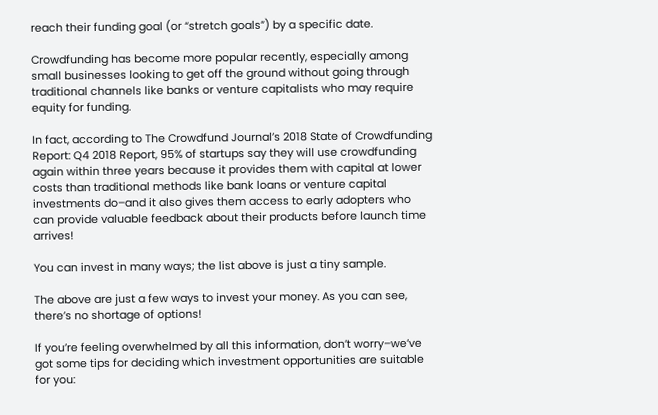reach their funding goal (or “stretch goals”) by a specific date.

Crowdfunding has become more popular recently, especially among small businesses looking to get off the ground without going through traditional channels like banks or venture capitalists who may require equity for funding.

In fact, according to The Crowdfund Journal’s 2018 State of Crowdfunding Report: Q4 2018 Report, 95% of startups say they will use crowdfunding again within three years because it provides them with capital at lower costs than traditional methods like bank loans or venture capital investments do–and it also gives them access to early adopters who can provide valuable feedback about their products before launch time arrives!

You can invest in many ways; the list above is just a tiny sample.

The above are just a few ways to invest your money. As you can see, there’s no shortage of options!

If you’re feeling overwhelmed by all this information, don’t worry–we’ve got some tips for deciding which investment opportunities are suitable for you: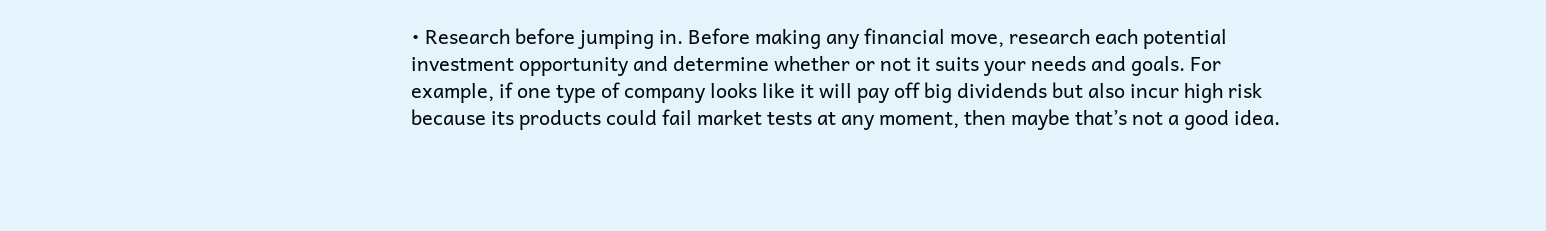• Research before jumping in. Before making any financial move, research each potential investment opportunity and determine whether or not it suits your needs and goals. For example, if one type of company looks like it will pay off big dividends but also incur high risk because its products could fail market tests at any moment, then maybe that’s not a good idea.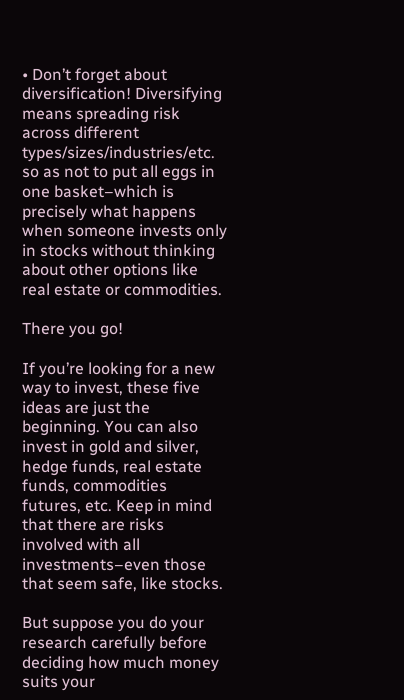• Don’t forget about diversification! Diversifying means spreading risk across different types/sizes/industries/etc. so as not to put all eggs in one basket–which is precisely what happens when someone invests only in stocks without thinking about other options like real estate or commodities.

There you go!

If you’re looking for a new way to invest, these five ideas are just the beginning. You can also invest in gold and silver, hedge funds, real estate funds, commodities futures, etc. Keep in mind that there are risks involved with all investments–even those that seem safe, like stocks.

But suppose you do your research carefully before deciding how much money suits your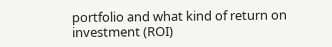portfolio and what kind of return on investment (ROI)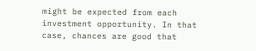might be expected from each investment opportunity. In that case, chances are good that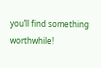you’ll find something worthwhile!